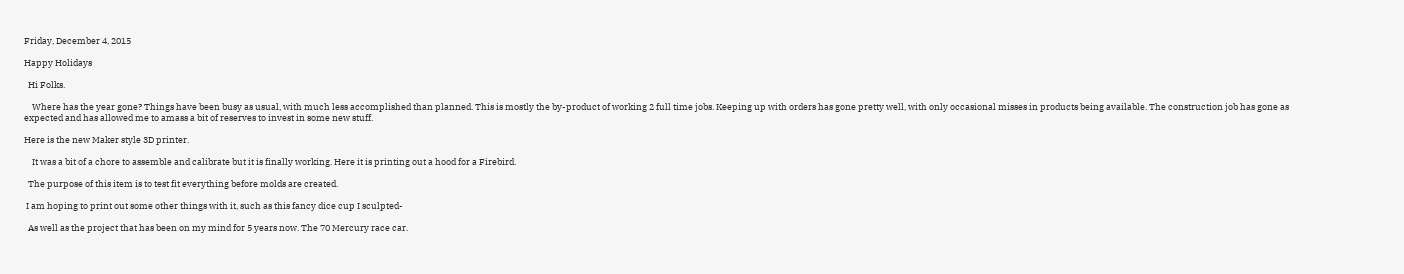Friday, December 4, 2015

Happy Holidays

  Hi Folks.

    Where has the year gone? Things have been busy as usual, with much less accomplished than planned. This is mostly the by-product of working 2 full time jobs. Keeping up with orders has gone pretty well, with only occasional misses in products being available. The construction job has gone as expected and has allowed me to amass a bit of reserves to invest in some new stuff.

Here is the new Maker style 3D printer.

    It was a bit of a chore to assemble and calibrate but it is finally working. Here it is printing out a hood for a Firebird.

  The purpose of this item is to test fit everything before molds are created.

 I am hoping to print out some other things with it, such as this fancy dice cup I sculpted-

  As well as the project that has been on my mind for 5 years now. The 70 Mercury race car.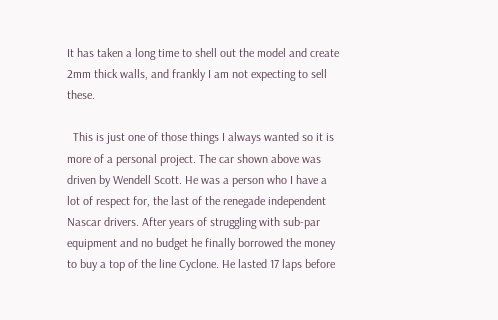It has taken a long time to shell out the model and create 2mm thick walls, and frankly I am not expecting to sell these.

  This is just one of those things I always wanted so it is more of a personal project. The car shown above was driven by Wendell Scott. He was a person who I have a lot of respect for, the last of the renegade independent Nascar drivers. After years of struggling with sub-par equipment and no budget he finally borrowed the money to buy a top of the line Cyclone. He lasted 17 laps before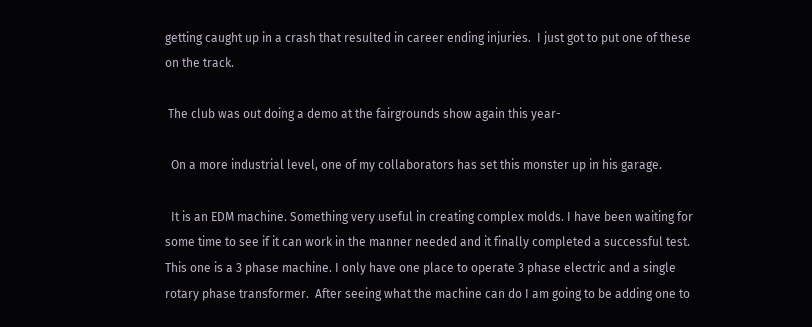getting caught up in a crash that resulted in career ending injuries.  I just got to put one of these on the track.

 The club was out doing a demo at the fairgrounds show again this year-

  On a more industrial level, one of my collaborators has set this monster up in his garage.

  It is an EDM machine. Something very useful in creating complex molds. I have been waiting for some time to see if it can work in the manner needed and it finally completed a successful test. This one is a 3 phase machine. I only have one place to operate 3 phase electric and a single rotary phase transformer.  After seeing what the machine can do I am going to be adding one to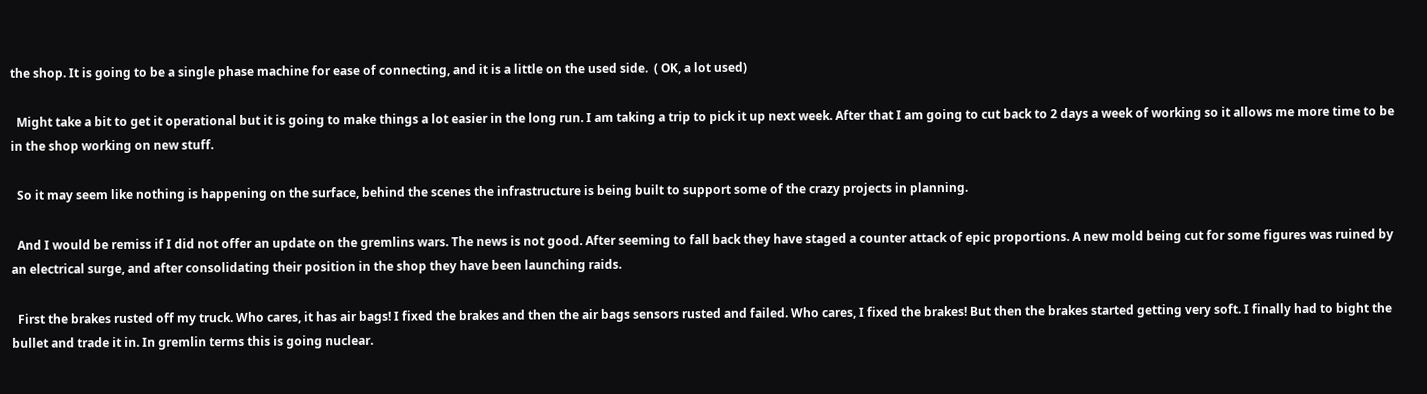the shop. It is going to be a single phase machine for ease of connecting, and it is a little on the used side.  ( OK, a lot used)

  Might take a bit to get it operational but it is going to make things a lot easier in the long run. I am taking a trip to pick it up next week. After that I am going to cut back to 2 days a week of working so it allows me more time to be in the shop working on new stuff.

  So it may seem like nothing is happening on the surface, behind the scenes the infrastructure is being built to support some of the crazy projects in planning.

  And I would be remiss if I did not offer an update on the gremlins wars. The news is not good. After seeming to fall back they have staged a counter attack of epic proportions. A new mold being cut for some figures was ruined by an electrical surge, and after consolidating their position in the shop they have been launching raids.

  First the brakes rusted off my truck. Who cares, it has air bags! I fixed the brakes and then the air bags sensors rusted and failed. Who cares, I fixed the brakes! But then the brakes started getting very soft. I finally had to bight the bullet and trade it in. In gremlin terms this is going nuclear.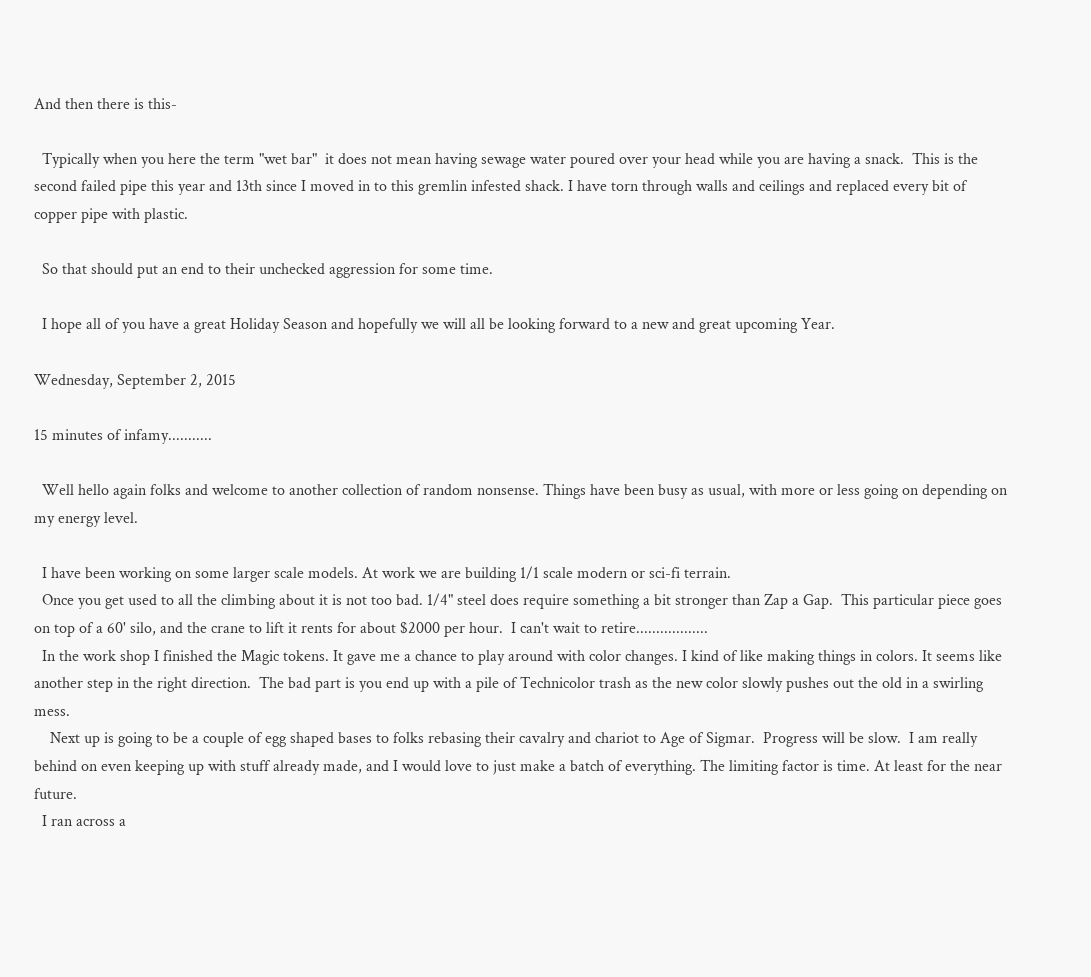And then there is this-

  Typically when you here the term "wet bar"  it does not mean having sewage water poured over your head while you are having a snack.  This is the second failed pipe this year and 13th since I moved in to this gremlin infested shack. I have torn through walls and ceilings and replaced every bit of copper pipe with plastic.

  So that should put an end to their unchecked aggression for some time.

  I hope all of you have a great Holiday Season and hopefully we will all be looking forward to a new and great upcoming Year.

Wednesday, September 2, 2015

15 minutes of infamy...........

  Well hello again folks and welcome to another collection of random nonsense. Things have been busy as usual, with more or less going on depending on my energy level.

  I have been working on some larger scale models. At work we are building 1/1 scale modern or sci-fi terrain.
  Once you get used to all the climbing about it is not too bad. 1/4" steel does require something a bit stronger than Zap a Gap.  This particular piece goes on top of a 60' silo, and the crane to lift it rents for about $2000 per hour.  I can't wait to retire..................
  In the work shop I finished the Magic tokens. It gave me a chance to play around with color changes. I kind of like making things in colors. It seems like another step in the right direction.  The bad part is you end up with a pile of Technicolor trash as the new color slowly pushes out the old in a swirling mess.
    Next up is going to be a couple of egg shaped bases to folks rebasing their cavalry and chariot to Age of Sigmar.  Progress will be slow.  I am really behind on even keeping up with stuff already made, and I would love to just make a batch of everything. The limiting factor is time. At least for the near future.
  I ran across a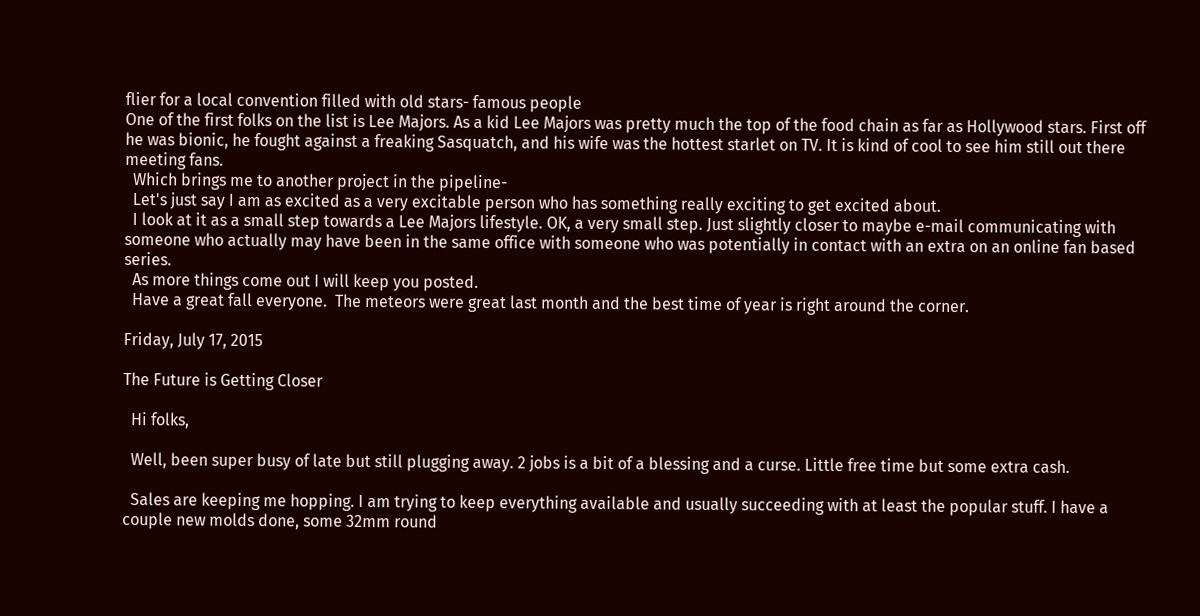flier for a local convention filled with old stars- famous people
One of the first folks on the list is Lee Majors. As a kid Lee Majors was pretty much the top of the food chain as far as Hollywood stars. First off he was bionic, he fought against a freaking Sasquatch, and his wife was the hottest starlet on TV. It is kind of cool to see him still out there meeting fans.
  Which brings me to another project in the pipeline-
  Let's just say I am as excited as a very excitable person who has something really exciting to get excited about.
  I look at it as a small step towards a Lee Majors lifestyle. OK, a very small step. Just slightly closer to maybe e-mail communicating with someone who actually may have been in the same office with someone who was potentially in contact with an extra on an online fan based series.
  As more things come out I will keep you posted.
  Have a great fall everyone.  The meteors were great last month and the best time of year is right around the corner.

Friday, July 17, 2015

The Future is Getting Closer

  Hi folks,

  Well, been super busy of late but still plugging away. 2 jobs is a bit of a blessing and a curse. Little free time but some extra cash.

  Sales are keeping me hopping. I am trying to keep everything available and usually succeeding with at least the popular stuff. I have a couple new molds done, some 32mm round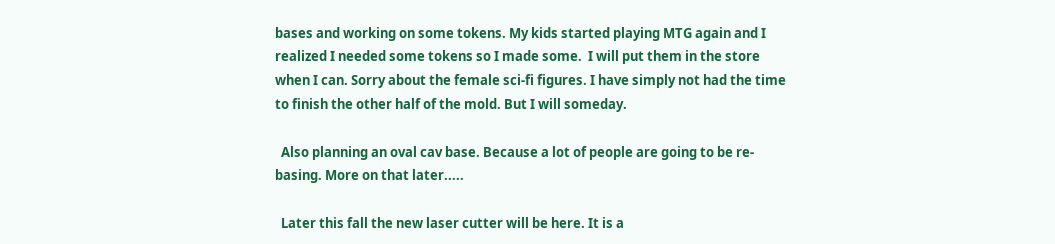bases and working on some tokens. My kids started playing MTG again and I realized I needed some tokens so I made some.  I will put them in the store when I can. Sorry about the female sci-fi figures. I have simply not had the time to finish the other half of the mold. But I will someday.

  Also planning an oval cav base. Because a lot of people are going to be re-basing. More on that later.....

  Later this fall the new laser cutter will be here. It is a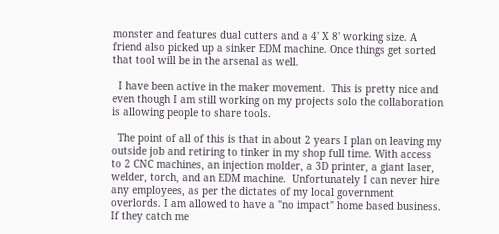monster and features dual cutters and a 4' X 8' working size. A friend also picked up a sinker EDM machine. Once things get sorted that tool will be in the arsenal as well.

  I have been active in the maker movement.  This is pretty nice and even though I am still working on my projects solo the collaboration is allowing people to share tools.

  The point of all of this is that in about 2 years I plan on leaving my outside job and retiring to tinker in my shop full time. With access to 2 CNC machines, an injection molder, a 3D printer, a giant laser, welder, torch, and an EDM machine.  Unfortunately I can never hire any employees, as per the dictates of my local government overlords. I am allowed to have a "no impact" home based business. If they catch me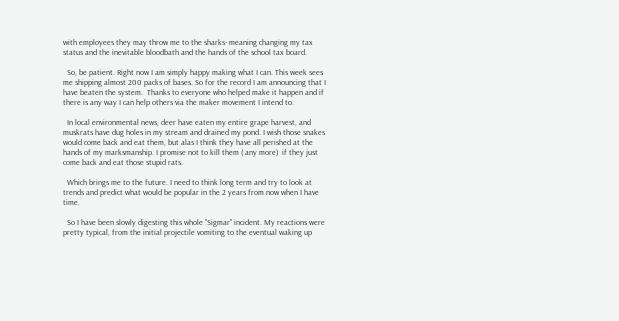with employees they may throw me to the sharks- meaning changing my tax status and the inevitable bloodbath and the hands of the school tax board.

  So, be patient. Right now I am simply happy making what I can. This week sees me shipping almost 200 packs of bases. So for the record I am announcing that I have beaten the system.  Thanks to everyone who helped make it happen and if there is any way I can help others via the maker movement I intend to.

  In local environmental news, deer have eaten my entire grape harvest, and muskrats have dug holes in my stream and drained my pond. I wish those snakes would come back and eat them, but alas I think they have all perished at the hands of my marksmanship. I promise not to kill them ( any more)  if they just come back and eat those stupid rats.

  Which brings me to the future. I need to think long term and try to look at trends and predict what would be popular in the 2 years from now when I have time.

  So I have been slowly digesting this whole "Sigmar" incident. My reactions were pretty typical, from the initial projectile vomiting to the eventual waking up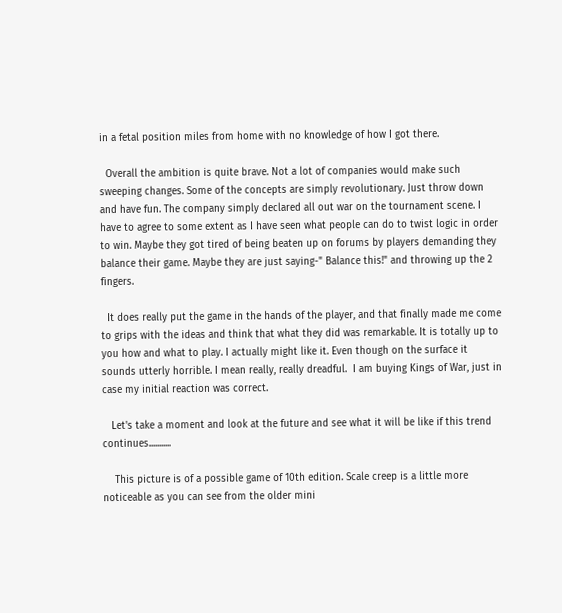in a fetal position miles from home with no knowledge of how I got there.

  Overall the ambition is quite brave. Not a lot of companies would make such sweeping changes. Some of the concepts are simply revolutionary. Just throw down and have fun. The company simply declared all out war on the tournament scene. I have to agree to some extent as I have seen what people can do to twist logic in order to win. Maybe they got tired of being beaten up on forums by players demanding they balance their game. Maybe they are just saying-" Balance this!" and throwing up the 2 fingers.

  It does really put the game in the hands of the player, and that finally made me come to grips with the ideas and think that what they did was remarkable. It is totally up to you how and what to play. I actually might like it. Even though on the surface it sounds utterly horrible. I mean really, really dreadful.  I am buying Kings of War, just in case my initial reaction was correct.

   Let's take a moment and look at the future and see what it will be like if this trend continues...........

    This picture is of a possible game of 10th edition. Scale creep is a little more noticeable as you can see from the older mini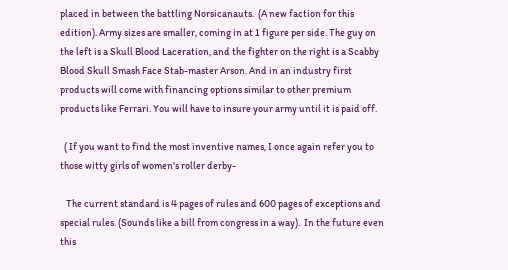placed in between the battling Norsicanauts.  (A new faction for this edition). Army sizes are smaller, coming in at 1 figure per side. The guy on the left is a Skull Blood Laceration, and the fighter on the right is a Scabby Blood Skull Smash Face Stab-master Arson. And in an industry first products will come with financing options similar to other premium products like Ferrari. You will have to insure your army until it is paid off.

  ( If you want to find the most inventive names, I once again refer you to those witty girls of women's roller derby-

   The current standard is 4 pages of rules and 600 pages of exceptions and special rules. (Sounds like a bill from congress in a way).  In the future even this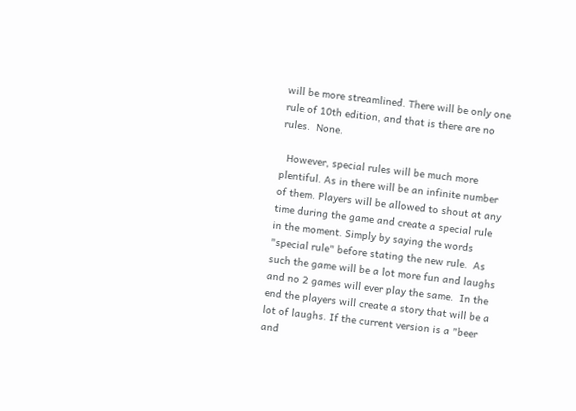will be more streamlined. There will be only one rule of 10th edition, and that is there are no rules.  None.

  However, special rules will be much more plentiful. As in there will be an infinite number of them. Players will be allowed to shout at any time during the game and create a special rule in the moment. Simply by saying the words "special rule" before stating the new rule.  As such the game will be a lot more fun and laughs and no 2 games will ever play the same.  In the end the players will create a story that will be a lot of laughs. If the current version is a "beer and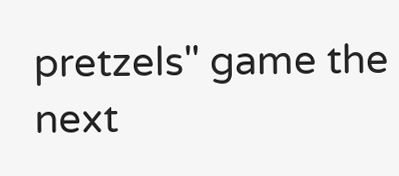pretzels" game the next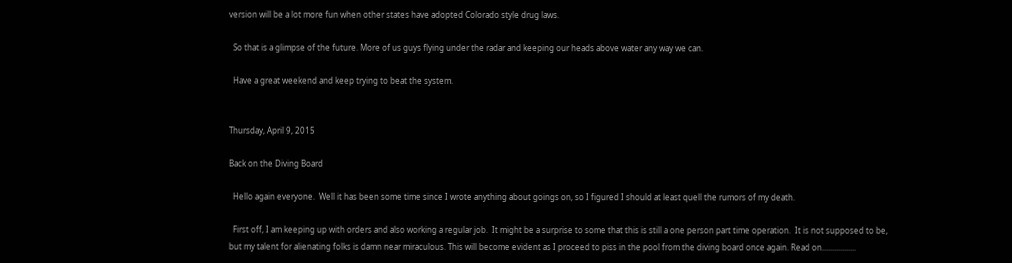version will be a lot more fun when other states have adopted Colorado style drug laws.

  So that is a glimpse of the future. More of us guys flying under the radar and keeping our heads above water any way we can.

  Have a great weekend and keep trying to beat the system.


Thursday, April 9, 2015

Back on the Diving Board

  Hello again everyone.  Well it has been some time since I wrote anything about goings on, so I figured I should at least quell the rumors of my death.

  First off, I am keeping up with orders and also working a regular job.  It might be a surprise to some that this is still a one person part time operation.  It is not supposed to be, but my talent for alienating folks is damn near miraculous. This will become evident as I proceed to piss in the pool from the diving board once again. Read on.................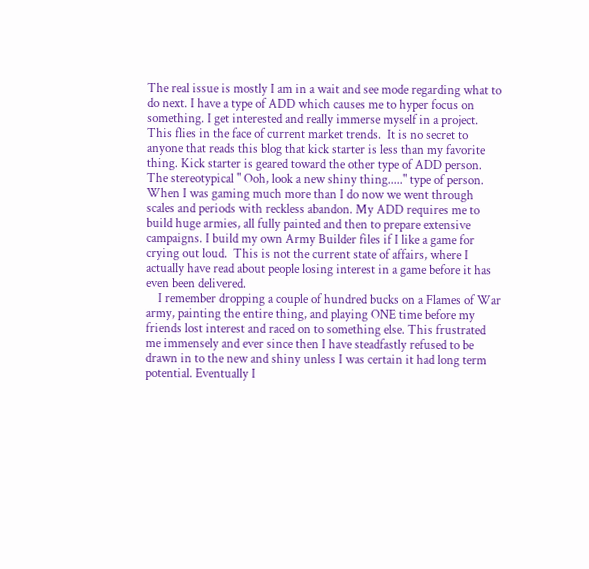The real issue is mostly I am in a wait and see mode regarding what to do next. I have a type of ADD which causes me to hyper focus on something. I get interested and really immerse myself in a project. This flies in the face of current market trends.  It is no secret to anyone that reads this blog that kick starter is less than my favorite thing. Kick starter is geared toward the other type of ADD person. The stereotypical " Ooh, look a new shiny thing....." type of person. When I was gaming much more than I do now we went through scales and periods with reckless abandon. My ADD requires me to build huge armies, all fully painted and then to prepare extensive campaigns. I build my own Army Builder files if I like a game for crying out loud.  This is not the current state of affairs, where I actually have read about people losing interest in a game before it has even been delivered.
    I remember dropping a couple of hundred bucks on a Flames of War army, painting the entire thing, and playing ONE time before my friends lost interest and raced on to something else. This frustrated me immensely and ever since then I have steadfastly refused to be drawn in to the new and shiny unless I was certain it had long term potential. Eventually I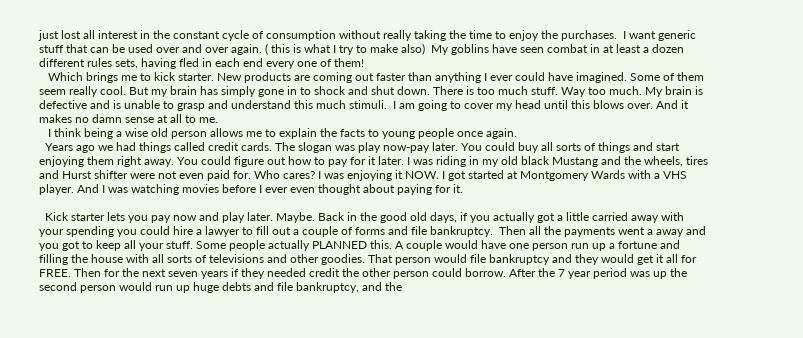just lost all interest in the constant cycle of consumption without really taking the time to enjoy the purchases.  I want generic stuff that can be used over and over again. ( this is what I try to make also)  My goblins have seen combat in at least a dozen different rules sets, having fled in each end every one of them!
   Which brings me to kick starter. New products are coming out faster than anything I ever could have imagined. Some of them seem really cool. But my brain has simply gone in to shock and shut down. There is too much stuff. Way too much. My brain is defective and is unable to grasp and understand this much stimuli.  I am going to cover my head until this blows over. And it makes no damn sense at all to me.
   I think being a wise old person allows me to explain the facts to young people once again.
  Years ago we had things called credit cards. The slogan was play now-pay later. You could buy all sorts of things and start enjoying them right away. You could figure out how to pay for it later. I was riding in my old black Mustang and the wheels, tires and Hurst shifter were not even paid for. Who cares? I was enjoying it NOW. I got started at Montgomery Wards with a VHS player. And I was watching movies before I ever even thought about paying for it.

  Kick starter lets you pay now and play later. Maybe. Back in the good old days, if you actually got a little carried away with your spending you could hire a lawyer to fill out a couple of forms and file bankruptcy.  Then all the payments went a away and you got to keep all your stuff. Some people actually PLANNED this. A couple would have one person run up a fortune and filling the house with all sorts of televisions and other goodies. That person would file bankruptcy and they would get it all for FREE. Then for the next seven years if they needed credit the other person could borrow. After the 7 year period was up the second person would run up huge debts and file bankruptcy, and the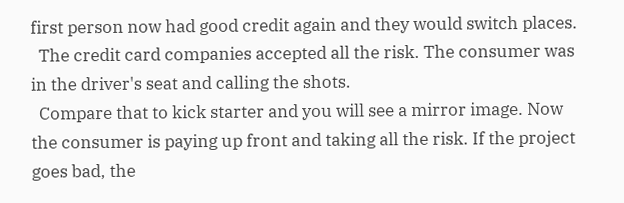first person now had good credit again and they would switch places.
  The credit card companies accepted all the risk. The consumer was in the driver's seat and calling the shots.
  Compare that to kick starter and you will see a mirror image. Now the consumer is paying up front and taking all the risk. If the project goes bad, the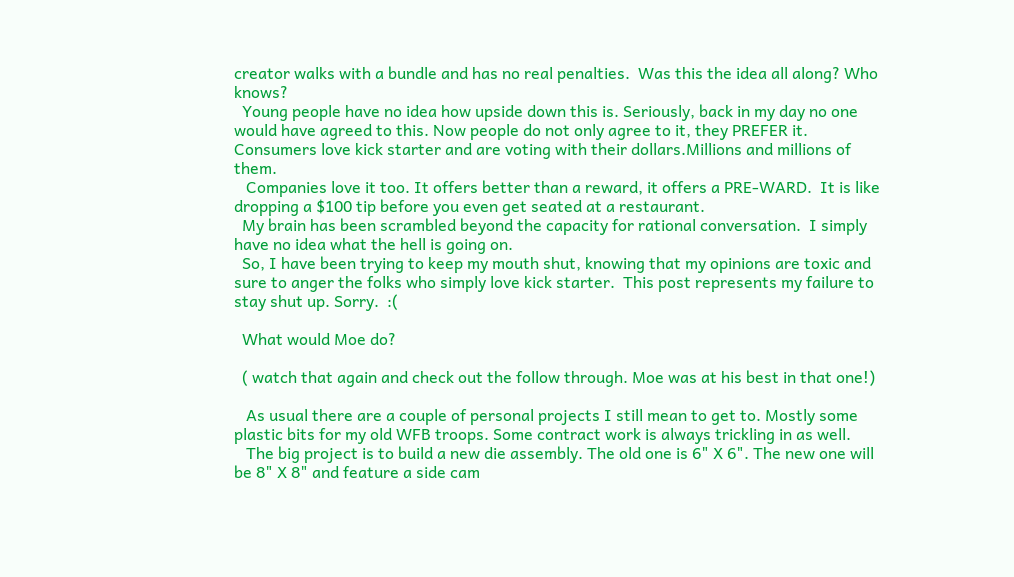creator walks with a bundle and has no real penalties.  Was this the idea all along? Who knows?
  Young people have no idea how upside down this is. Seriously, back in my day no one would have agreed to this. Now people do not only agree to it, they PREFER it.  Consumers love kick starter and are voting with their dollars.Millions and millions of them.
   Companies love it too. It offers better than a reward, it offers a PRE-WARD.  It is like dropping a $100 tip before you even get seated at a restaurant.
  My brain has been scrambled beyond the capacity for rational conversation.  I simply have no idea what the hell is going on.
  So, I have been trying to keep my mouth shut, knowing that my opinions are toxic and sure to anger the folks who simply love kick starter.  This post represents my failure to stay shut up. Sorry.  :(

  What would Moe do?

  ( watch that again and check out the follow through. Moe was at his best in that one!)

   As usual there are a couple of personal projects I still mean to get to. Mostly some plastic bits for my old WFB troops. Some contract work is always trickling in as well.
   The big project is to build a new die assembly. The old one is 6" X 6". The new one will be 8" X 8" and feature a side cam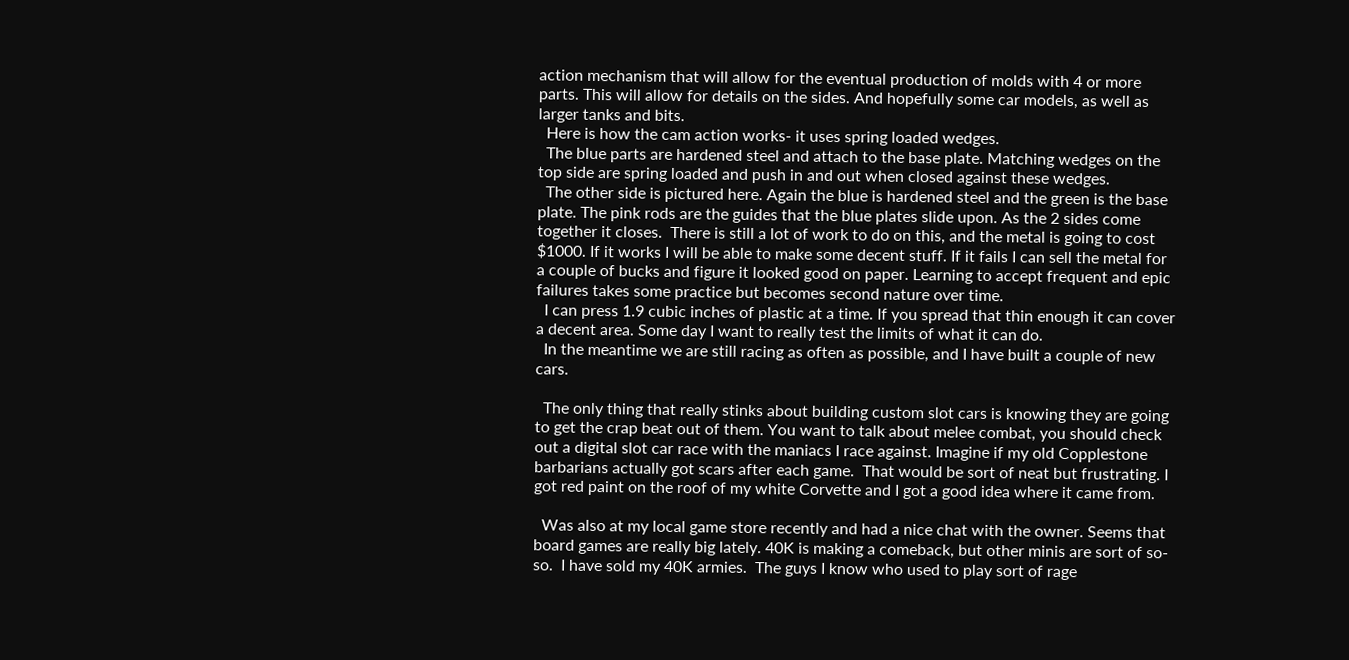action mechanism that will allow for the eventual production of molds with 4 or more parts. This will allow for details on the sides. And hopefully some car models, as well as larger tanks and bits.
  Here is how the cam action works- it uses spring loaded wedges.
  The blue parts are hardened steel and attach to the base plate. Matching wedges on the top side are spring loaded and push in and out when closed against these wedges.
  The other side is pictured here. Again the blue is hardened steel and the green is the base plate. The pink rods are the guides that the blue plates slide upon. As the 2 sides come together it closes.  There is still a lot of work to do on this, and the metal is going to cost $1000. If it works I will be able to make some decent stuff. If it fails I can sell the metal for a couple of bucks and figure it looked good on paper. Learning to accept frequent and epic failures takes some practice but becomes second nature over time.
  I can press 1.9 cubic inches of plastic at a time. If you spread that thin enough it can cover a decent area. Some day I want to really test the limits of what it can do.
  In the meantime we are still racing as often as possible, and I have built a couple of new cars.

  The only thing that really stinks about building custom slot cars is knowing they are going to get the crap beat out of them. You want to talk about melee combat, you should check out a digital slot car race with the maniacs I race against. Imagine if my old Copplestone barbarians actually got scars after each game.  That would be sort of neat but frustrating. I got red paint on the roof of my white Corvette and I got a good idea where it came from.

  Was also at my local game store recently and had a nice chat with the owner. Seems that board games are really big lately. 40K is making a comeback, but other minis are sort of so-so.  I have sold my 40K armies.  The guys I know who used to play sort of rage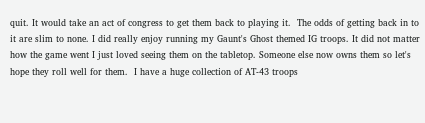quit. It would take an act of congress to get them back to playing it.  The odds of getting back in to it are slim to none. I did really enjoy running my Gaunt's Ghost themed IG troops. It did not matter how the game went I just loved seeing them on the tabletop. Someone else now owns them so let's hope they roll well for them.  I have a huge collection of AT-43 troops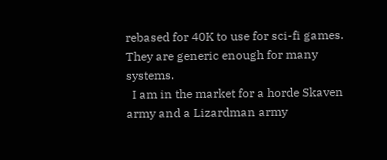rebased for 40K to use for sci-fi games. They are generic enough for many systems.
  I am in the market for a horde Skaven army and a Lizardman army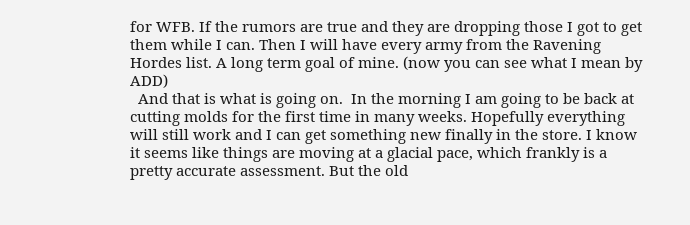for WFB. If the rumors are true and they are dropping those I got to get them while I can. Then I will have every army from the Ravening Hordes list. A long term goal of mine. (now you can see what I mean by ADD)
  And that is what is going on.  In the morning I am going to be back at cutting molds for the first time in many weeks. Hopefully everything will still work and I can get something new finally in the store. I know it seems like things are moving at a glacial pace, which frankly is a pretty accurate assessment. But the old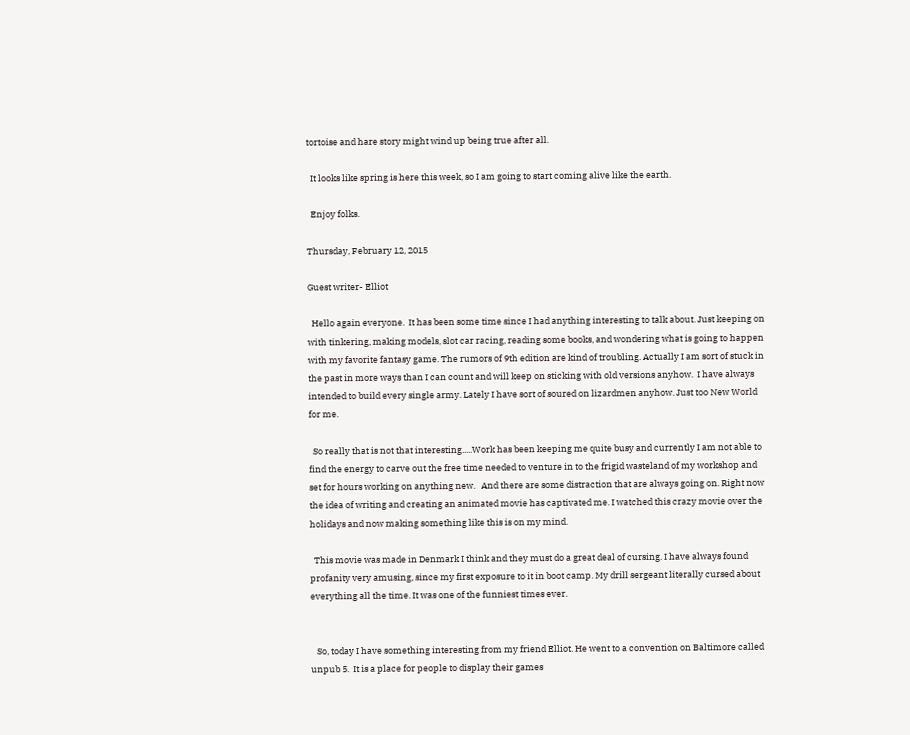tortoise and hare story might wind up being true after all.

  It looks like spring is here this week, so I am going to start coming alive like the earth.

  Enjoy folks.

Thursday, February 12, 2015

Guest writer- Elliot

  Hello again everyone.  It has been some time since I had anything interesting to talk about. Just keeping on with tinkering, making models, slot car racing, reading some books, and wondering what is going to happen with my favorite fantasy game. The rumors of 9th edition are kind of troubling. Actually I am sort of stuck in the past in more ways than I can count and will keep on sticking with old versions anyhow.  I have always intended to build every single army. Lately I have sort of soured on lizardmen anyhow. Just too New World for me.

  So really that is not that interesting.....Work has been keeping me quite busy and currently I am not able to find the energy to carve out the free time needed to venture in to the frigid wasteland of my workshop and set for hours working on anything new.   And there are some distraction that are always going on. Right now the idea of writing and creating an animated movie has captivated me. I watched this crazy movie over the holidays and now making something like this is on my mind.

  This movie was made in Denmark I think and they must do a great deal of cursing. I have always found profanity very amusing, since my first exposure to it in boot camp. My drill sergeant literally cursed about everything all the time. It was one of the funniest times ever.


   So, today I have something interesting from my friend Elliot. He went to a convention on Baltimore called unpub 5.  It is a place for people to display their games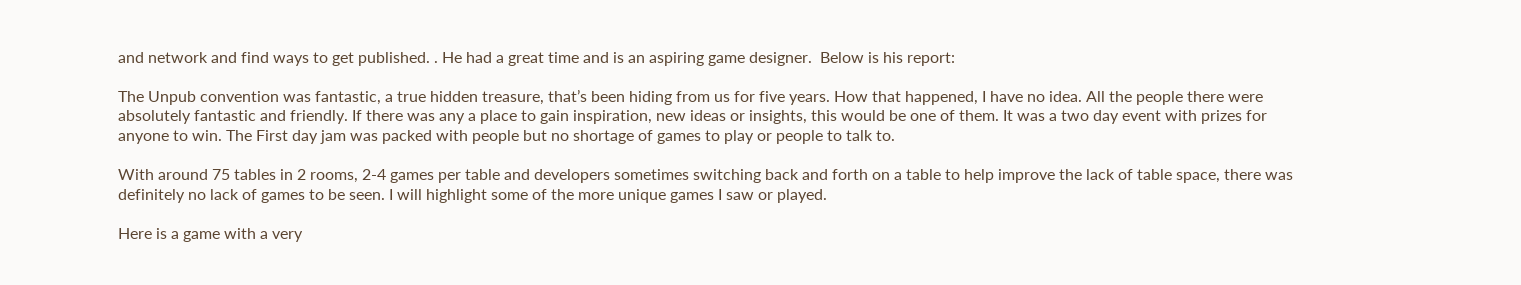and network and find ways to get published. . He had a great time and is an aspiring game designer.  Below is his report:

The Unpub convention was fantastic, a true hidden treasure, that’s been hiding from us for five years. How that happened, I have no idea. All the people there were absolutely fantastic and friendly. If there was any a place to gain inspiration, new ideas or insights, this would be one of them. It was a two day event with prizes for anyone to win. The First day jam was packed with people but no shortage of games to play or people to talk to.

With around 75 tables in 2 rooms, 2-4 games per table and developers sometimes switching back and forth on a table to help improve the lack of table space, there was definitely no lack of games to be seen. I will highlight some of the more unique games I saw or played.

Here is a game with a very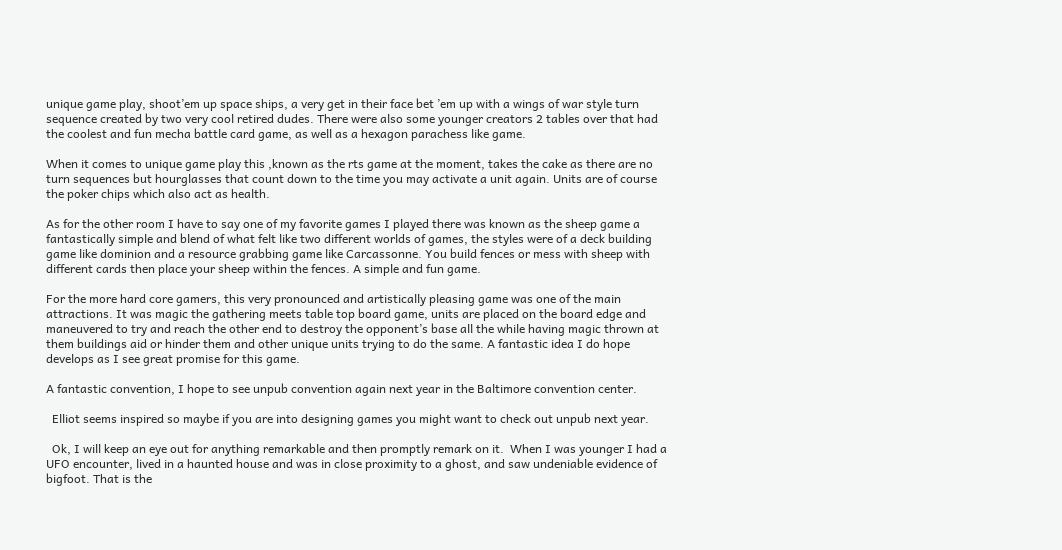unique game play, shoot’em up space ships, a very get in their face bet ’em up with a wings of war style turn sequence created by two very cool retired dudes. There were also some younger creators 2 tables over that had the coolest and fun mecha battle card game, as well as a hexagon parachess like game.

When it comes to unique game play this ,known as the rts game at the moment, takes the cake as there are no turn sequences but hourglasses that count down to the time you may activate a unit again. Units are of course the poker chips which also act as health.

As for the other room I have to say one of my favorite games I played there was known as the sheep game a fantastically simple and blend of what felt like two different worlds of games, the styles were of a deck building game like dominion and a resource grabbing game like Carcassonne. You build fences or mess with sheep with different cards then place your sheep within the fences. A simple and fun game.

For the more hard core gamers, this very pronounced and artistically pleasing game was one of the main attractions. It was magic the gathering meets table top board game, units are placed on the board edge and maneuvered to try and reach the other end to destroy the opponent’s base all the while having magic thrown at them buildings aid or hinder them and other unique units trying to do the same. A fantastic idea I do hope develops as I see great promise for this game.

A fantastic convention, I hope to see unpub convention again next year in the Baltimore convention center.

  Elliot seems inspired so maybe if you are into designing games you might want to check out unpub next year.

  Ok, I will keep an eye out for anything remarkable and then promptly remark on it.  When I was younger I had a UFO encounter, lived in a haunted house and was in close proximity to a ghost, and saw undeniable evidence of bigfoot. That is the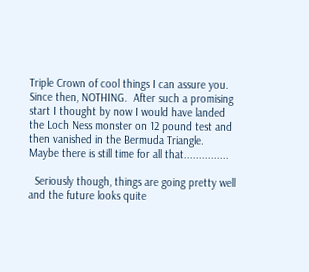Triple Crown of cool things I can assure you.  Since then, NOTHING.  After such a promising start I thought by now I would have landed the Loch Ness monster on 12 pound test and then vanished in the Bermuda Triangle.  Maybe there is still time for all that...............

  Seriously though, things are going pretty well and the future looks quite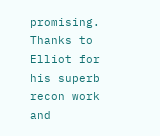promising.  Thanks to Elliot for his superb recon work and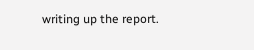writing up the report.